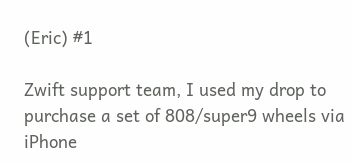(Eric) #1

Zwift support team, I used my drop to purchase a set of 808/super9 wheels via iPhone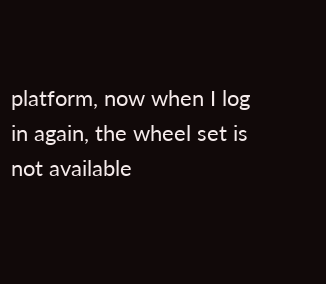platform, now when I log in again, the wheel set is not available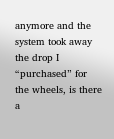anymore and the system took away the drop I “purchased” for the wheels, is there a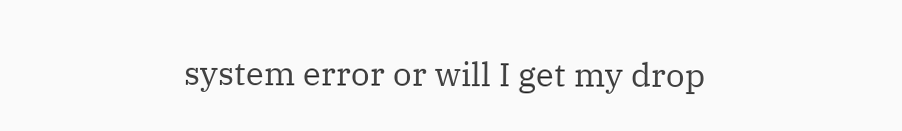system error or will I get my drop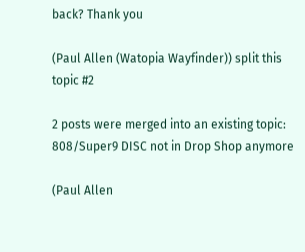back? Thank you

(Paul Allen (Watopia Wayfinder)) split this topic #2

2 posts were merged into an existing topic: 808/Super9 DISC not in Drop Shop anymore

(Paul Allen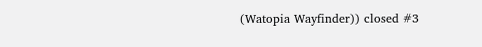(Watopia Wayfinder)) closed #3